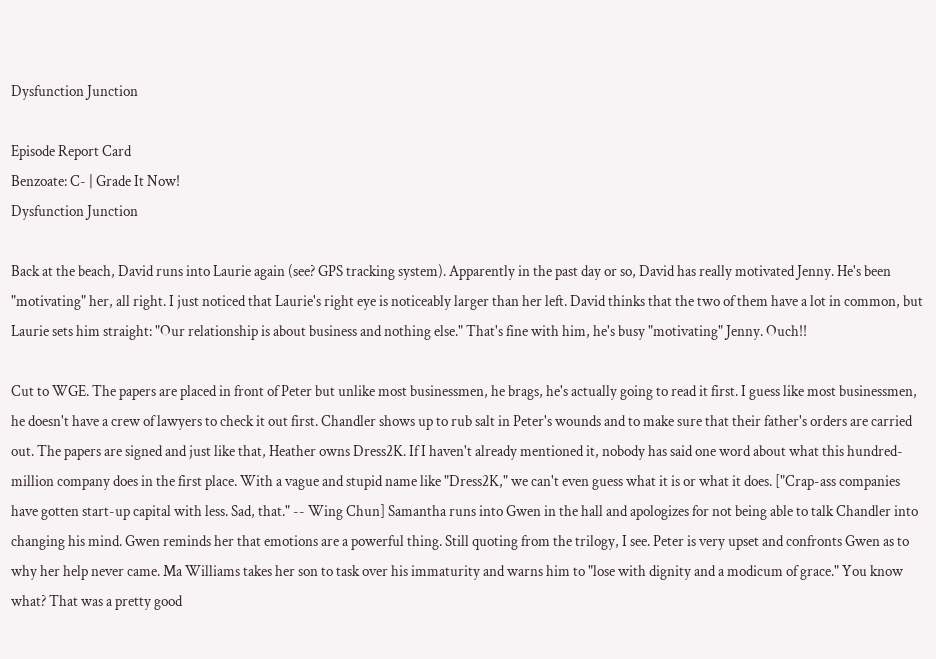Dysfunction Junction

Episode Report Card
Benzoate: C- | Grade It Now!
Dysfunction Junction

Back at the beach, David runs into Laurie again (see? GPS tracking system). Apparently in the past day or so, David has really motivated Jenny. He's been "motivating" her, all right. I just noticed that Laurie's right eye is noticeably larger than her left. David thinks that the two of them have a lot in common, but Laurie sets him straight: "Our relationship is about business and nothing else." That's fine with him, he's busy "motivating" Jenny. Ouch!!

Cut to WGE. The papers are placed in front of Peter but unlike most businessmen, he brags, he's actually going to read it first. I guess like most businessmen, he doesn't have a crew of lawyers to check it out first. Chandler shows up to rub salt in Peter's wounds and to make sure that their father's orders are carried out. The papers are signed and just like that, Heather owns Dress2K. If I haven't already mentioned it, nobody has said one word about what this hundred-million company does in the first place. With a vague and stupid name like "Dress2K," we can't even guess what it is or what it does. ["Crap-ass companies have gotten start-up capital with less. Sad, that." -- Wing Chun] Samantha runs into Gwen in the hall and apologizes for not being able to talk Chandler into changing his mind. Gwen reminds her that emotions are a powerful thing. Still quoting from the trilogy, I see. Peter is very upset and confronts Gwen as to why her help never came. Ma Williams takes her son to task over his immaturity and warns him to "lose with dignity and a modicum of grace." You know what? That was a pretty good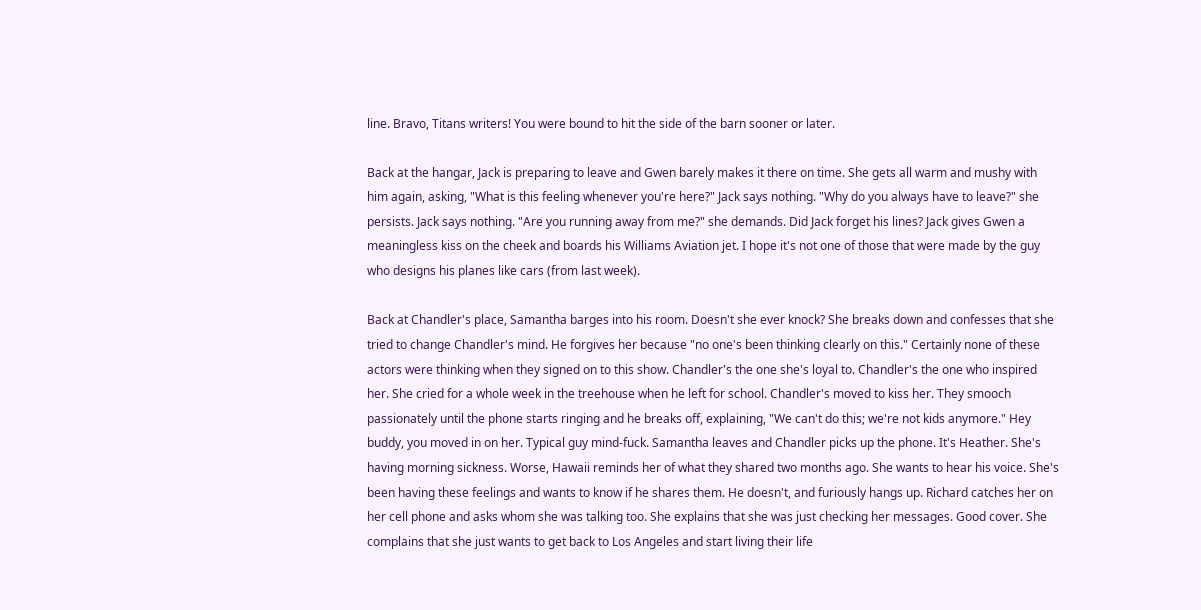line. Bravo, Titans writers! You were bound to hit the side of the barn sooner or later.

Back at the hangar, Jack is preparing to leave and Gwen barely makes it there on time. She gets all warm and mushy with him again, asking, "What is this feeling whenever you're here?" Jack says nothing. "Why do you always have to leave?" she persists. Jack says nothing. "Are you running away from me?" she demands. Did Jack forget his lines? Jack gives Gwen a meaningless kiss on the cheek and boards his Williams Aviation jet. I hope it's not one of those that were made by the guy who designs his planes like cars (from last week).

Back at Chandler's place, Samantha barges into his room. Doesn't she ever knock? She breaks down and confesses that she tried to change Chandler's mind. He forgives her because "no one's been thinking clearly on this." Certainly none of these actors were thinking when they signed on to this show. Chandler's the one she's loyal to. Chandler's the one who inspired her. She cried for a whole week in the treehouse when he left for school. Chandler's moved to kiss her. They smooch passionately until the phone starts ringing and he breaks off, explaining, "We can't do this; we're not kids anymore." Hey buddy, you moved in on her. Typical guy mind-fuck. Samantha leaves and Chandler picks up the phone. It's Heather. She's having morning sickness. Worse, Hawaii reminds her of what they shared two months ago. She wants to hear his voice. She's been having these feelings and wants to know if he shares them. He doesn't, and furiously hangs up. Richard catches her on her cell phone and asks whom she was talking too. She explains that she was just checking her messages. Good cover. She complains that she just wants to get back to Los Angeles and start living their life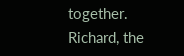together. Richard, the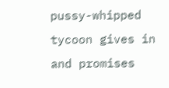pussy-whipped tycoon gives in and promises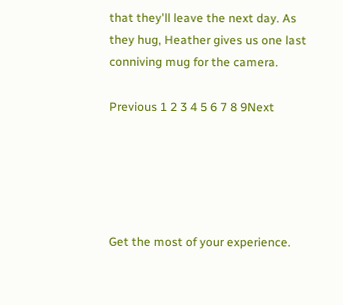that they'll leave the next day. As they hug, Heather gives us one last conniving mug for the camera.

Previous 1 2 3 4 5 6 7 8 9Next





Get the most of your experience.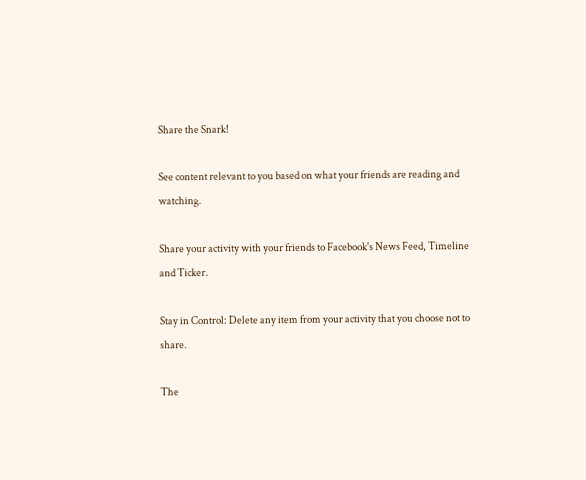Share the Snark!

See content relevant to you based on what your friends are reading and watching.

Share your activity with your friends to Facebook's News Feed, Timeline and Ticker.

Stay in Control: Delete any item from your activity that you choose not to share.

The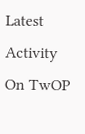Latest Activity On TwOP